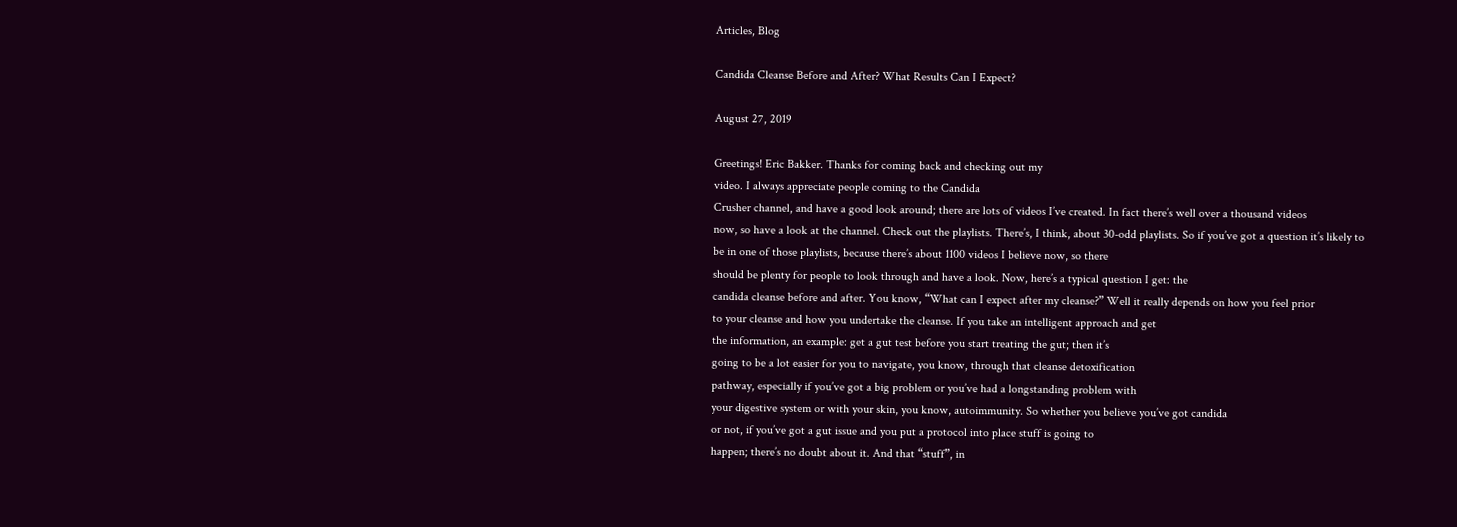Articles, Blog

Candida Cleanse Before and After? What Results Can I Expect?

August 27, 2019

Greetings! Eric Bakker. Thanks for coming back and checking out my
video. I always appreciate people coming to the Candida
Crusher channel, and have a good look around; there are lots of videos I’ve created. In fact there’s well over a thousand videos
now, so have a look at the channel. Check out the playlists. There’s, I think, about 30-odd playlists. So if you’ve got a question it’s likely to
be in one of those playlists, because there’s about 1100 videos I believe now, so there
should be plenty for people to look through and have a look. Now, here’s a typical question I get: the
candida cleanse before and after. You know, “What can I expect after my cleanse?” Well it really depends on how you feel prior
to your cleanse and how you undertake the cleanse. If you take an intelligent approach and get
the information, an example: get a gut test before you start treating the gut; then it’s
going to be a lot easier for you to navigate, you know, through that cleanse detoxification
pathway, especially if you’ve got a big problem or you’ve had a longstanding problem with
your digestive system or with your skin, you know, autoimmunity. So whether you believe you’ve got candida
or not, if you’ve got a gut issue and you put a protocol into place stuff is going to
happen; there’s no doubt about it. And that “stuff”, in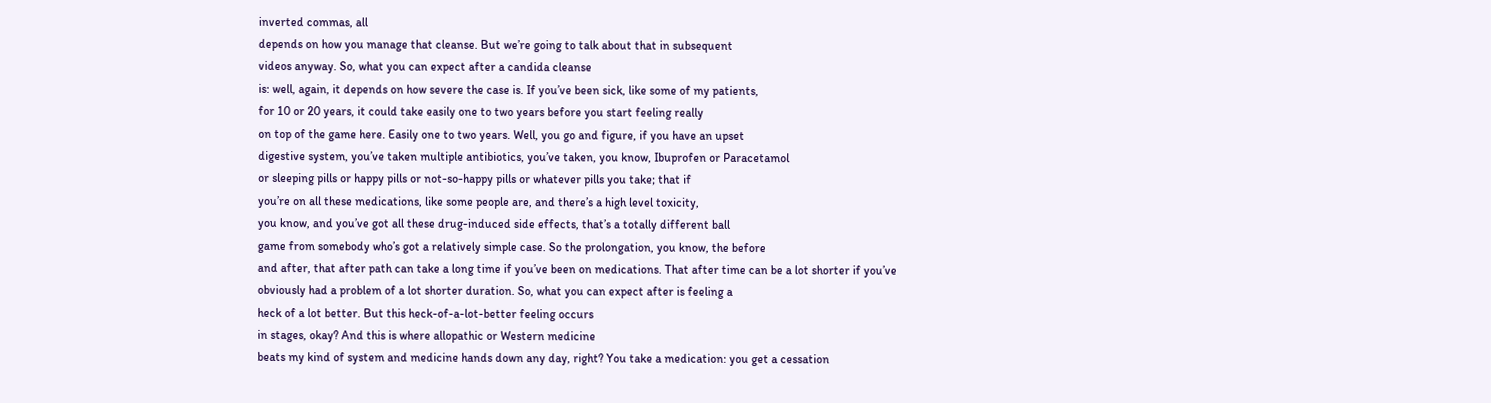inverted commas, all
depends on how you manage that cleanse. But we’re going to talk about that in subsequent
videos anyway. So, what you can expect after a candida cleanse
is: well, again, it depends on how severe the case is. If you’ve been sick, like some of my patients,
for 10 or 20 years, it could take easily one to two years before you start feeling really
on top of the game here. Easily one to two years. Well, you go and figure, if you have an upset
digestive system, you’ve taken multiple antibiotics, you’ve taken, you know, Ibuprofen or Paracetamol
or sleeping pills or happy pills or not-so-happy pills or whatever pills you take; that if
you’re on all these medications, like some people are, and there’s a high level toxicity,
you know, and you’ve got all these drug-induced side effects, that’s a totally different ball
game from somebody who’s got a relatively simple case. So the prolongation, you know, the before
and after, that after path can take a long time if you’ve been on medications. That after time can be a lot shorter if you’ve
obviously had a problem of a lot shorter duration. So, what you can expect after is feeling a
heck of a lot better. But this heck-of-a-lot-better feeling occurs
in stages, okay? And this is where allopathic or Western medicine
beats my kind of system and medicine hands down any day, right? You take a medication: you get a cessation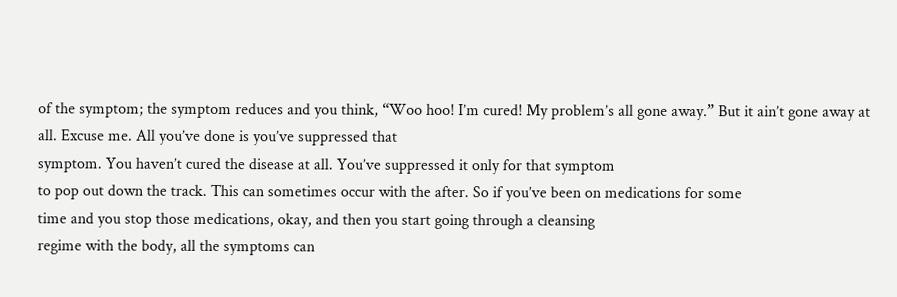of the symptom; the symptom reduces and you think, “Woo hoo! I’m cured! My problem’s all gone away.” But it ain’t gone away at all. Excuse me. All you’ve done is you’ve suppressed that
symptom. You haven’t cured the disease at all. You’ve suppressed it only for that symptom
to pop out down the track. This can sometimes occur with the after. So if you’ve been on medications for some
time and you stop those medications, okay, and then you start going through a cleansing
regime with the body, all the symptoms can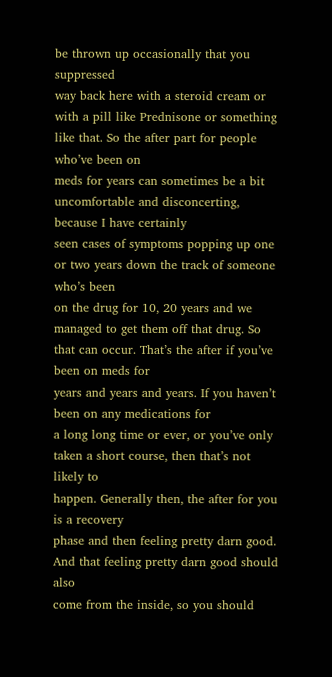be thrown up occasionally that you suppressed
way back here with a steroid cream or with a pill like Prednisone or something like that. So the after part for people who’ve been on
meds for years can sometimes be a bit uncomfortable and disconcerting, because I have certainly
seen cases of symptoms popping up one or two years down the track of someone who’s been
on the drug for 10, 20 years and we managed to get them off that drug. So that can occur. That’s the after if you’ve been on meds for
years and years and years. If you haven’t been on any medications for
a long long time or ever, or you’ve only taken a short course, then that’s not likely to
happen. Generally then, the after for you is a recovery
phase and then feeling pretty darn good. And that feeling pretty darn good should also
come from the inside, so you should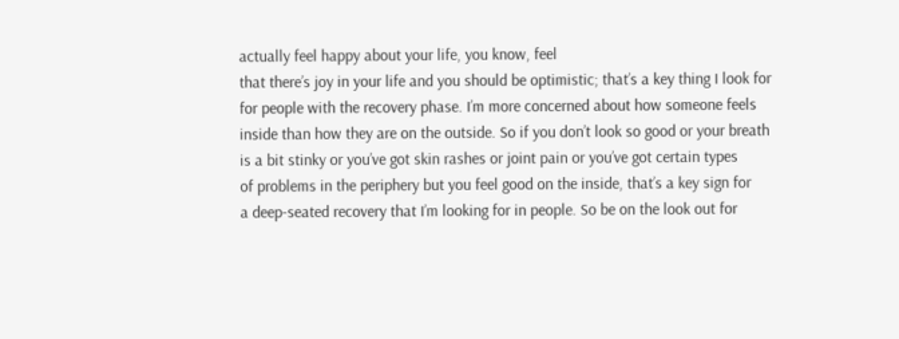actually feel happy about your life, you know, feel
that there’s joy in your life and you should be optimistic; that’s a key thing I look for
for people with the recovery phase. I’m more concerned about how someone feels
inside than how they are on the outside. So if you don’t look so good or your breath
is a bit stinky or you’ve got skin rashes or joint pain or you’ve got certain types
of problems in the periphery but you feel good on the inside, that’s a key sign for
a deep-seated recovery that I’m looking for in people. So be on the look out for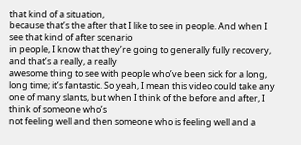that kind of a situation,
because that’s the after that I like to see in people. And when I see that kind of after scenario
in people, I know that they’re going to generally fully recovery, and that’s a really, a really
awesome thing to see with people who’ve been sick for a long, long time; it’s fantastic. So yeah, I mean this video could take any
one of many slants, but when I think of the before and after, I think of someone who’s
not feeling well and then someone who is feeling well and a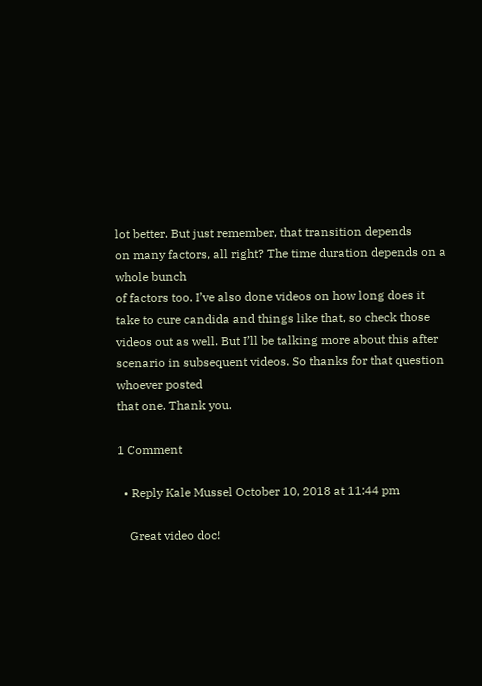lot better. But just remember, that transition depends
on many factors, all right? The time duration depends on a whole bunch
of factors too. I’ve also done videos on how long does it
take to cure candida and things like that, so check those videos out as well. But I’ll be talking more about this after
scenario in subsequent videos. So thanks for that question whoever posted
that one. Thank you.

1 Comment

  • Reply Kale Mussel October 10, 2018 at 11:44 pm

    Great video doc!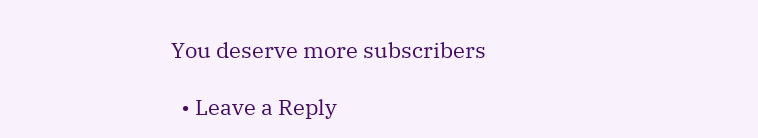You deserve more subscribers

  • Leave a Reply